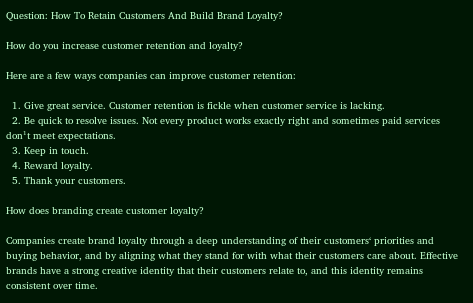Question: How To Retain Customers And Build Brand Loyalty?

How do you increase customer retention and loyalty?

Here are a few ways companies can improve customer retention:

  1. Give great service. Customer retention is fickle when customer service is lacking.
  2. Be quick to resolve issues. Not every product works exactly right and sometimes paid services don¹t meet expectations.
  3. Keep in touch.
  4. Reward loyalty.
  5. Thank your customers.

How does branding create customer loyalty?

Companies create brand loyalty through a deep understanding of their customers‘ priorities and buying behavior, and by aligning what they stand for with what their customers care about. Effective brands have a strong creative identity that their customers relate to, and this identity remains consistent over time.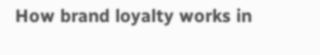How brand loyalty works in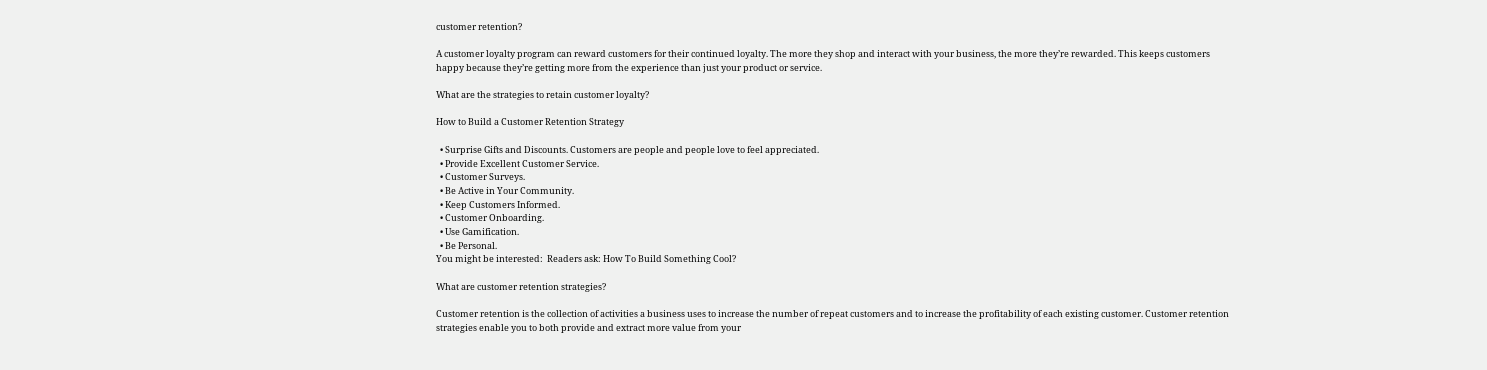customer retention?

A customer loyalty program can reward customers for their continued loyalty. The more they shop and interact with your business, the more they’re rewarded. This keeps customers happy because they’re getting more from the experience than just your product or service.

What are the strategies to retain customer loyalty?

How to Build a Customer Retention Strategy

  • Surprise Gifts and Discounts. Customers are people and people love to feel appreciated.
  • Provide Excellent Customer Service.
  • Customer Surveys.
  • Be Active in Your Community.
  • Keep Customers Informed.
  • Customer Onboarding.
  • Use Gamification.
  • Be Personal.
You might be interested:  Readers ask: How To Build Something Cool?

What are customer retention strategies?

Customer retention is the collection of activities a business uses to increase the number of repeat customers and to increase the profitability of each existing customer. Customer retention strategies enable you to both provide and extract more value from your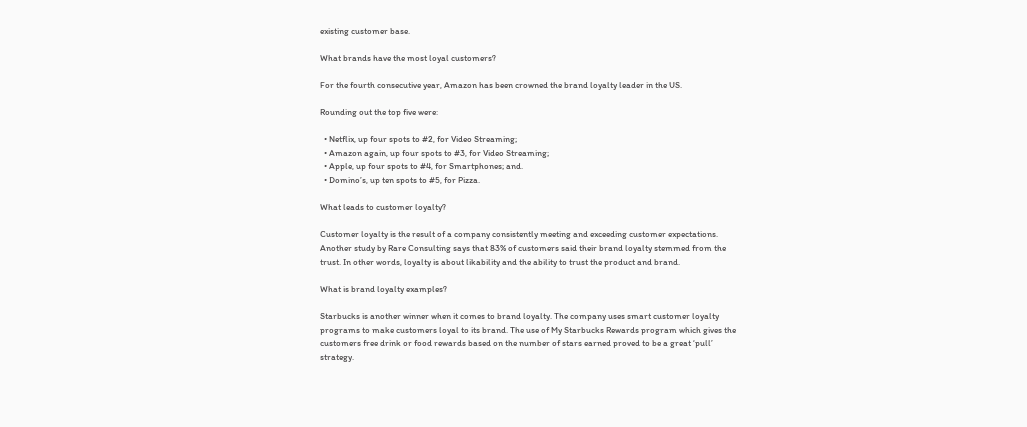existing customer base.

What brands have the most loyal customers?

For the fourth consecutive year, Amazon has been crowned the brand loyalty leader in the US.

Rounding out the top five were:

  • Netflix, up four spots to #2, for Video Streaming;
  • Amazon again, up four spots to #3, for Video Streaming;
  • Apple, up four spots to #4, for Smartphones; and.
  • Domino’s, up ten spots to #5, for Pizza.

What leads to customer loyalty?

Customer loyalty is the result of a company consistently meeting and exceeding customer expectations. Another study by Rare Consulting says that 83% of customers said their brand loyalty stemmed from the trust. In other words, loyalty is about likability and the ability to trust the product and brand.

What is brand loyalty examples?

Starbucks is another winner when it comes to brand loyalty. The company uses smart customer loyalty programs to make customers loyal to its brand. The use of My Starbucks Rewards program which gives the customers free drink or food rewards based on the number of stars earned proved to be a great ‘pull’ strategy.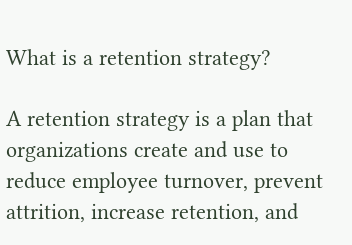What is a retention strategy?

A retention strategy is a plan that organizations create and use to reduce employee turnover, prevent attrition, increase retention, and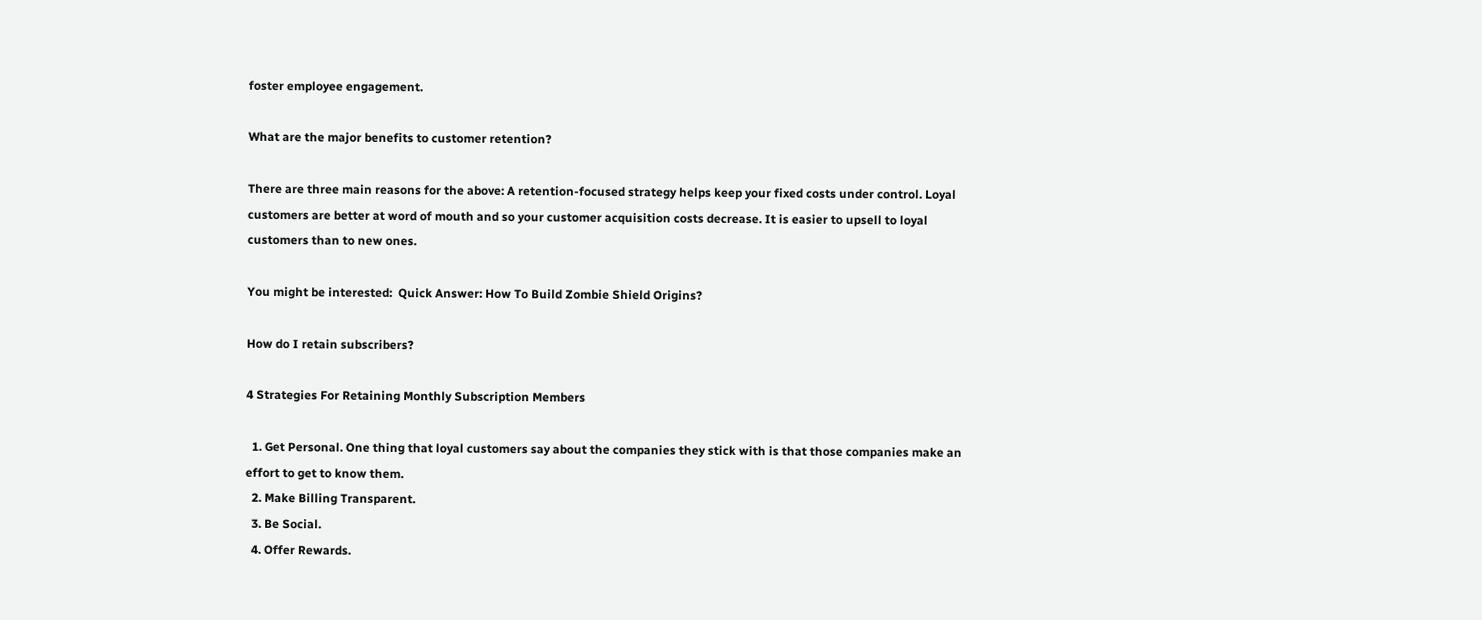foster employee engagement.

What are the major benefits to customer retention?

There are three main reasons for the above: A retention-focused strategy helps keep your fixed costs under control. Loyal customers are better at word of mouth and so your customer acquisition costs decrease. It is easier to upsell to loyal customers than to new ones.

You might be interested:  Quick Answer: How To Build Zombie Shield Origins?

How do I retain subscribers?

4 Strategies For Retaining Monthly Subscription Members

  1. Get Personal. One thing that loyal customers say about the companies they stick with is that those companies make an effort to get to know them.
  2. Make Billing Transparent.
  3. Be Social.
  4. Offer Rewards.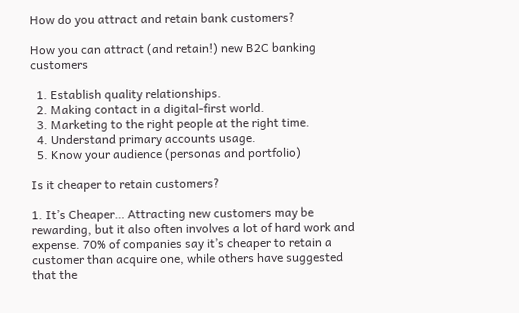How do you attract and retain bank customers?

How you can attract (and retain!) new B2C banking customers

  1. Establish quality relationships.
  2. Making contact in a digital-first world.
  3. Marketing to the right people at the right time.
  4. Understand primary accounts usage.
  5. Know your audience (personas and portfolio)

Is it cheaper to retain customers?

1. It’s Cheaper… Attracting new customers may be rewarding, but it also often involves a lot of hard work and expense. 70% of companies say it’s cheaper to retain a customer than acquire one, while others have suggested that the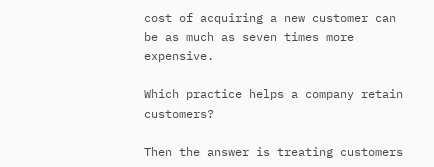cost of acquiring a new customer can be as much as seven times more expensive.

Which practice helps a company retain customers?

Then the answer is treating customers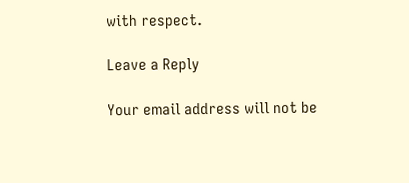with respect.

Leave a Reply

Your email address will not be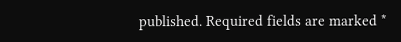published. Required fields are marked *